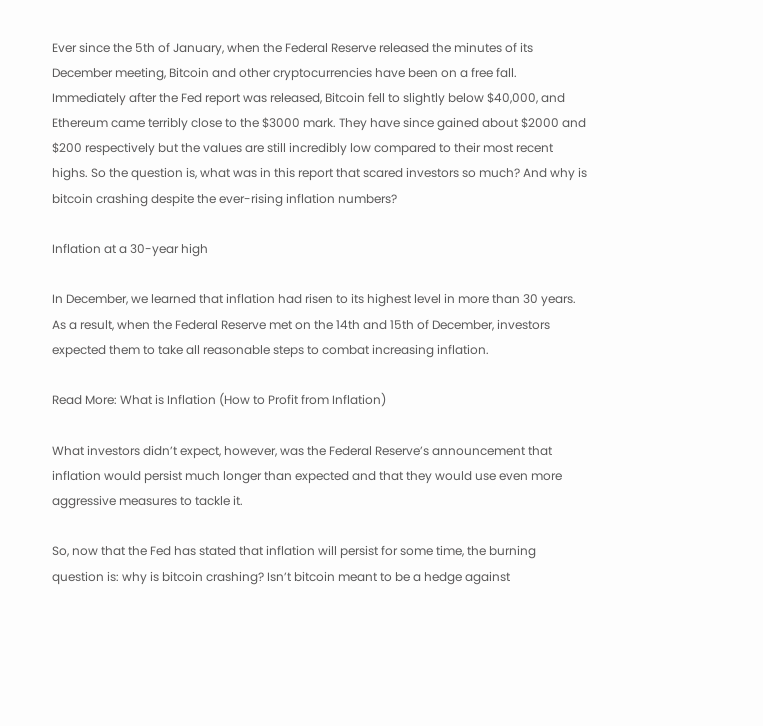Ever since the 5th of January, when the Federal Reserve released the minutes of its December meeting, Bitcoin and other cryptocurrencies have been on a free fall. Immediately after the Fed report was released, Bitcoin fell to slightly below $40,000, and Ethereum came terribly close to the $3000 mark. They have since gained about $2000 and $200 respectively but the values are still incredibly low compared to their most recent highs. So the question is, what was in this report that scared investors so much? And why is bitcoin crashing despite the ever-rising inflation numbers?

Inflation at a 30-year high

In December, we learned that inflation had risen to its highest level in more than 30 years. As a result, when the Federal Reserve met on the 14th and 15th of December, investors expected them to take all reasonable steps to combat increasing inflation.

Read More: What is Inflation (How to Profit from Inflation)

What investors didn’t expect, however, was the Federal Reserve’s announcement that inflation would persist much longer than expected and that they would use even more aggressive measures to tackle it.

So, now that the Fed has stated that inflation will persist for some time, the burning question is: why is bitcoin crashing? Isn’t bitcoin meant to be a hedge against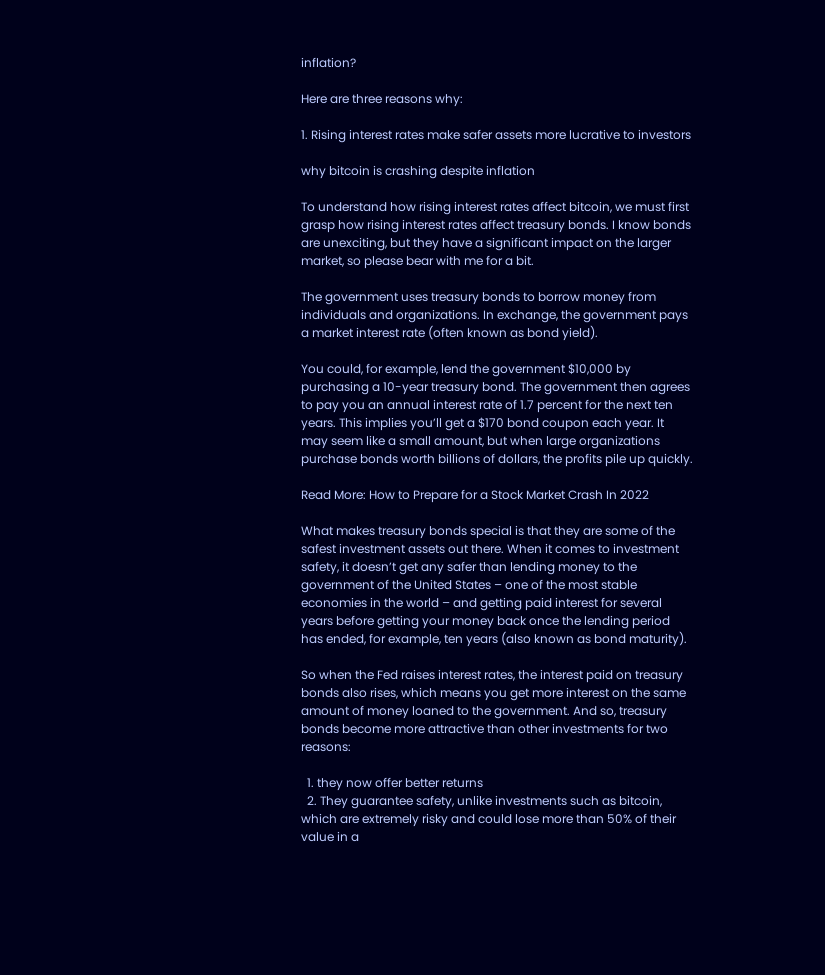inflation?

Here are three reasons why:

1. Rising interest rates make safer assets more lucrative to investors

why bitcoin is crashing despite inflation

To understand how rising interest rates affect bitcoin, we must first grasp how rising interest rates affect treasury bonds. I know bonds are unexciting, but they have a significant impact on the larger market, so please bear with me for a bit.

The government uses treasury bonds to borrow money from individuals and organizations. In exchange, the government pays a market interest rate (often known as bond yield).

You could, for example, lend the government $10,000 by purchasing a 10-year treasury bond. The government then agrees to pay you an annual interest rate of 1.7 percent for the next ten years. This implies you’ll get a $170 bond coupon each year. It may seem like a small amount, but when large organizations purchase bonds worth billions of dollars, the profits pile up quickly.

Read More: How to Prepare for a Stock Market Crash In 2022

What makes treasury bonds special is that they are some of the safest investment assets out there. When it comes to investment safety, it doesn’t get any safer than lending money to the government of the United States – one of the most stable economies in the world – and getting paid interest for several years before getting your money back once the lending period has ended, for example, ten years (also known as bond maturity).

So when the Fed raises interest rates, the interest paid on treasury bonds also rises, which means you get more interest on the same amount of money loaned to the government. And so, treasury bonds become more attractive than other investments for two reasons:

  1. they now offer better returns
  2. They guarantee safety, unlike investments such as bitcoin, which are extremely risky and could lose more than 50% of their value in a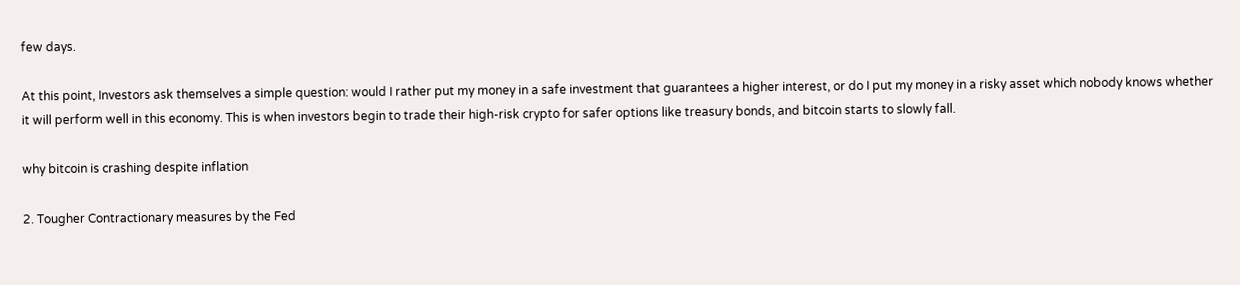few days.

At this point, Investors ask themselves a simple question: would I rather put my money in a safe investment that guarantees a higher interest, or do I put my money in a risky asset which nobody knows whether it will perform well in this economy. This is when investors begin to trade their high-risk crypto for safer options like treasury bonds, and bitcoin starts to slowly fall.

why bitcoin is crashing despite inflation

2. Tougher Contractionary measures by the Fed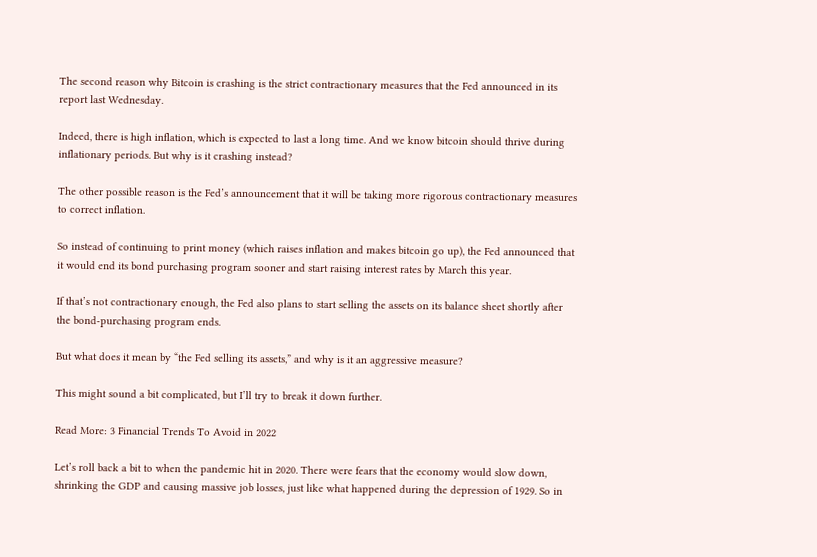The second reason why Bitcoin is crashing is the strict contractionary measures that the Fed announced in its report last Wednesday.

Indeed, there is high inflation, which is expected to last a long time. And we know bitcoin should thrive during inflationary periods. But why is it crashing instead?

The other possible reason is the Fed’s announcement that it will be taking more rigorous contractionary measures to correct inflation.

So instead of continuing to print money (which raises inflation and makes bitcoin go up), the Fed announced that it would end its bond purchasing program sooner and start raising interest rates by March this year.

If that’s not contractionary enough, the Fed also plans to start selling the assets on its balance sheet shortly after the bond-purchasing program ends.

But what does it mean by “the Fed selling its assets,” and why is it an aggressive measure?

This might sound a bit complicated, but I’ll try to break it down further.

Read More: 3 Financial Trends To Avoid in 2022

Let’s roll back a bit to when the pandemic hit in 2020. There were fears that the economy would slow down, shrinking the GDP and causing massive job losses, just like what happened during the depression of 1929. So in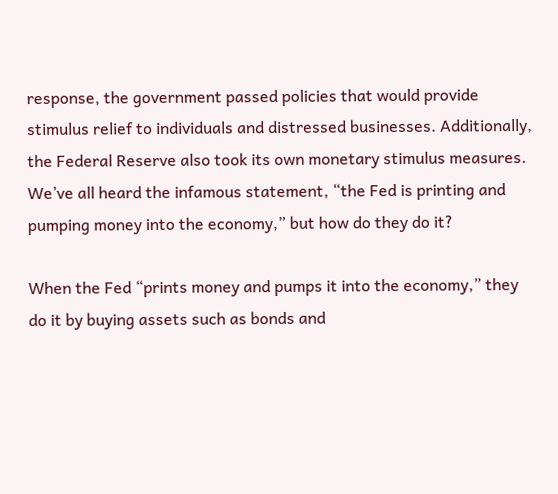response, the government passed policies that would provide stimulus relief to individuals and distressed businesses. Additionally, the Federal Reserve also took its own monetary stimulus measures. We’ve all heard the infamous statement, “the Fed is printing and pumping money into the economy,” but how do they do it?

When the Fed “prints money and pumps it into the economy,” they do it by buying assets such as bonds and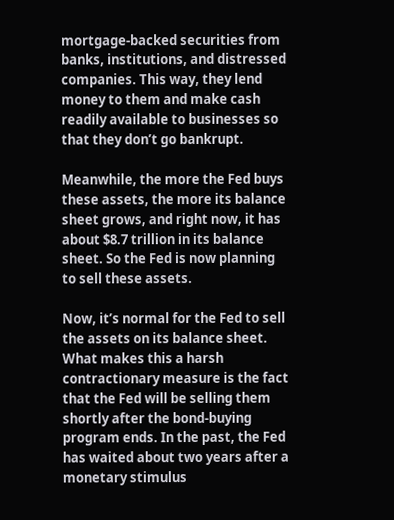mortgage-backed securities from banks, institutions, and distressed companies. This way, they lend money to them and make cash readily available to businesses so that they don’t go bankrupt.

Meanwhile, the more the Fed buys these assets, the more its balance sheet grows, and right now, it has about $8.7 trillion in its balance sheet. So the Fed is now planning to sell these assets.

Now, it’s normal for the Fed to sell the assets on its balance sheet. What makes this a harsh contractionary measure is the fact that the Fed will be selling them shortly after the bond-buying program ends. In the past, the Fed has waited about two years after a monetary stimulus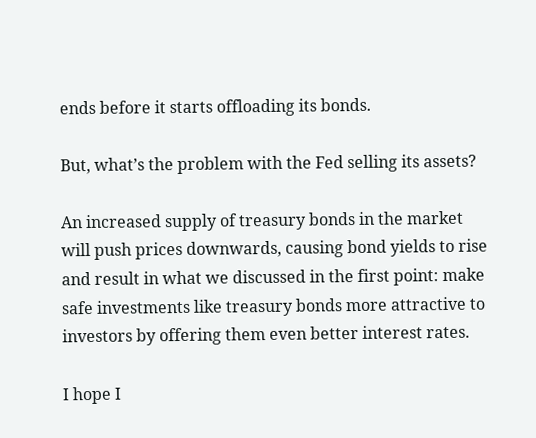ends before it starts offloading its bonds.

But, what’s the problem with the Fed selling its assets?

An increased supply of treasury bonds in the market will push prices downwards, causing bond yields to rise and result in what we discussed in the first point: make safe investments like treasury bonds more attractive to investors by offering them even better interest rates.

I hope I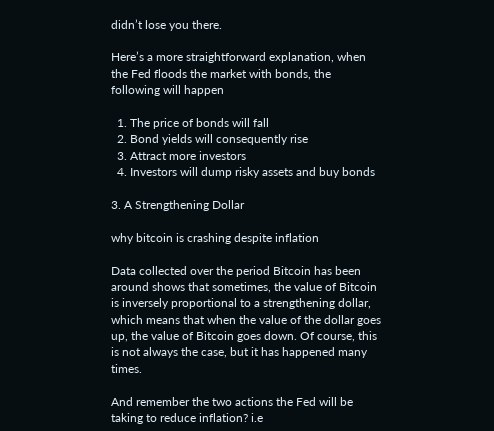didn’t lose you there.

Here’s a more straightforward explanation, when the Fed floods the market with bonds, the following will happen

  1. The price of bonds will fall
  2. Bond yields will consequently rise
  3. Attract more investors
  4. Investors will dump risky assets and buy bonds

3. A Strengthening Dollar

why bitcoin is crashing despite inflation

Data collected over the period Bitcoin has been around shows that sometimes, the value of Bitcoin is inversely proportional to a strengthening dollar, which means that when the value of the dollar goes up, the value of Bitcoin goes down. Of course, this is not always the case, but it has happened many times.

And remember the two actions the Fed will be taking to reduce inflation? i.e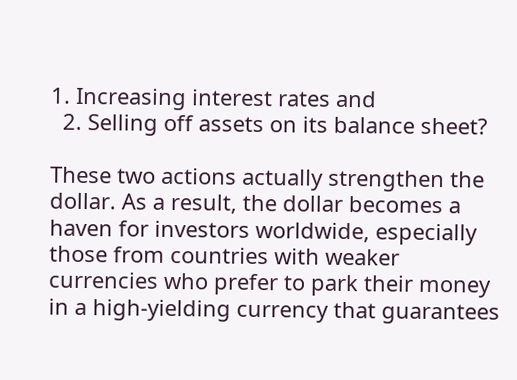1. Increasing interest rates and
  2. Selling off assets on its balance sheet?

These two actions actually strengthen the dollar. As a result, the dollar becomes a haven for investors worldwide, especially those from countries with weaker currencies who prefer to park their money in a high-yielding currency that guarantees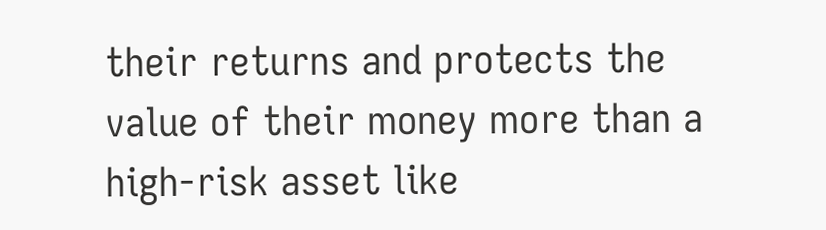their returns and protects the value of their money more than a high-risk asset like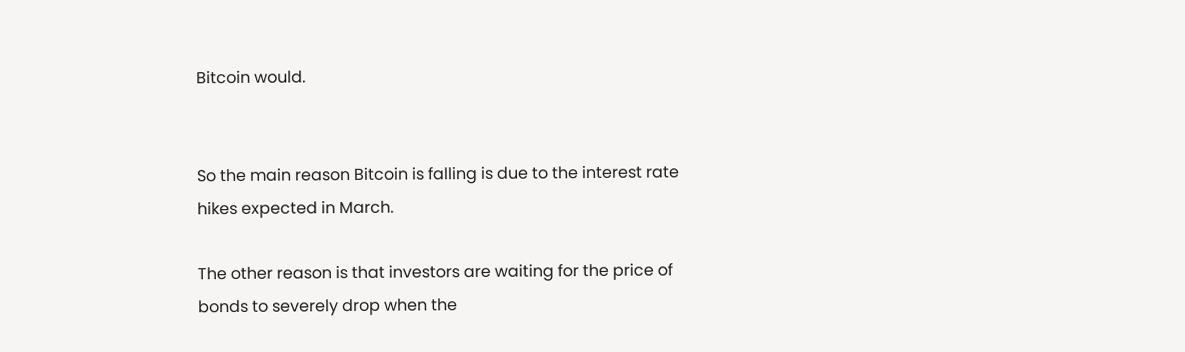Bitcoin would.


So the main reason Bitcoin is falling is due to the interest rate hikes expected in March.

The other reason is that investors are waiting for the price of bonds to severely drop when the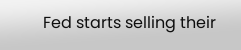Fed starts selling their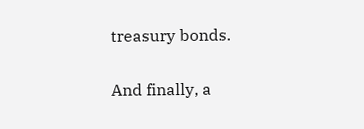treasury bonds.

And finally, a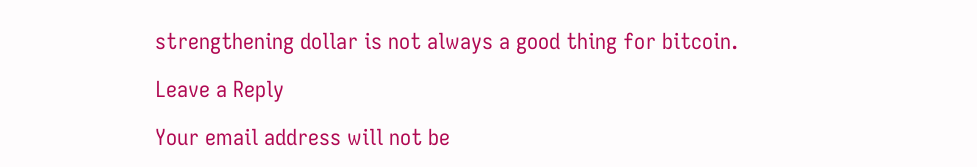strengthening dollar is not always a good thing for bitcoin.

Leave a Reply

Your email address will not be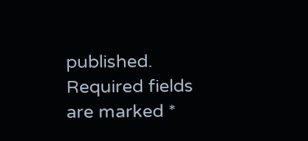published. Required fields are marked *